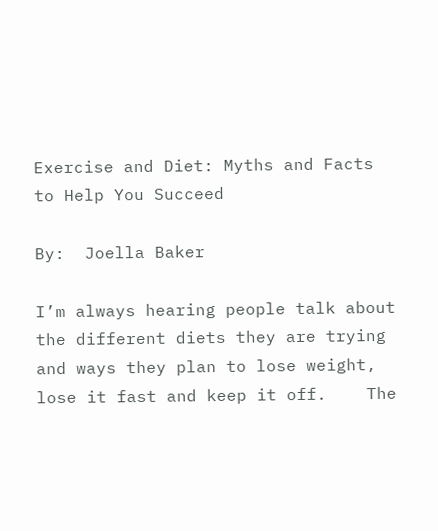Exercise and Diet: Myths and Facts to Help You Succeed

By:  Joella Baker

I’m always hearing people talk about the different diets they are trying and ways they plan to lose weight, lose it fast and keep it off.    The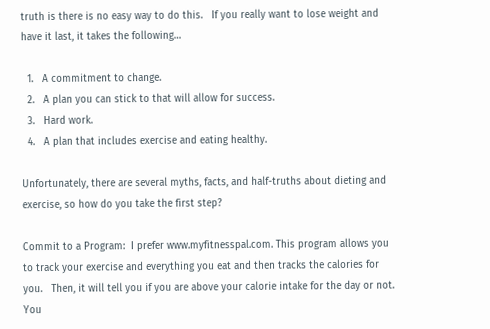truth is there is no easy way to do this.   If you really want to lose weight and have it last, it takes the following…

  1.   A commitment to change.
  2.   A plan you can stick to that will allow for success.
  3.   Hard work.
  4.   A plan that includes exercise and eating healthy.

Unfortunately, there are several myths, facts, and half-truths about dieting and exercise, so how do you take the first step?

Commit to a Program:  I prefer www.myfitnesspal.com. This program allows you to track your exercise and everything you eat and then tracks the calories for you.   Then, it will tell you if you are above your calorie intake for the day or not.   You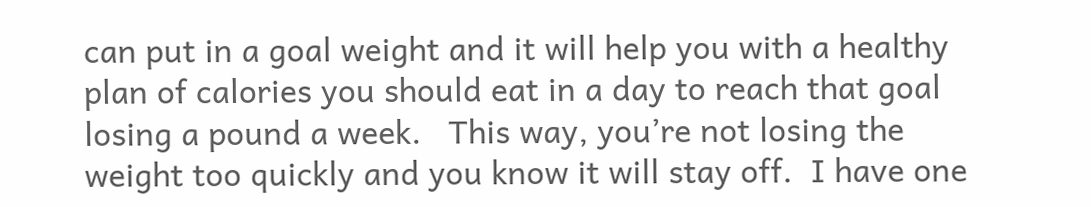can put in a goal weight and it will help you with a healthy plan of calories you should eat in a day to reach that goal losing a pound a week.   This way, you’re not losing the weight too quickly and you know it will stay off.  I have one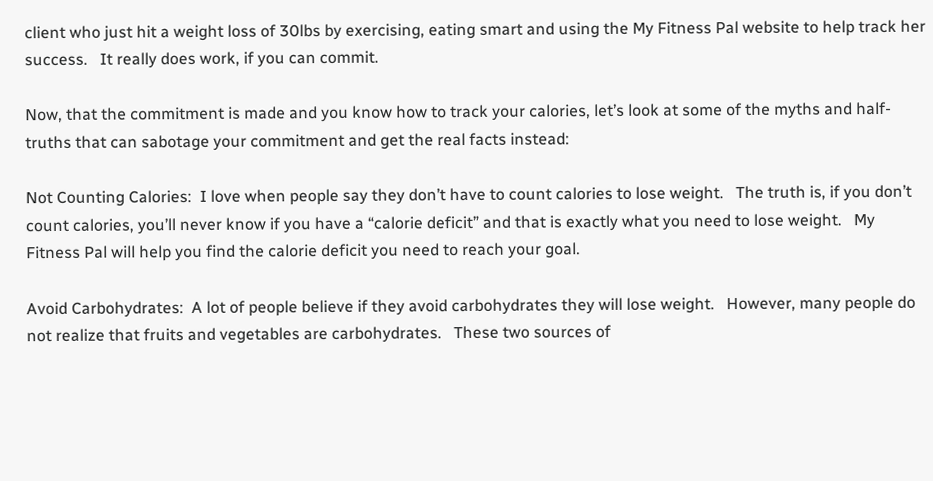client who just hit a weight loss of 30lbs by exercising, eating smart and using the My Fitness Pal website to help track her success.   It really does work, if you can commit.

Now, that the commitment is made and you know how to track your calories, let’s look at some of the myths and half-truths that can sabotage your commitment and get the real facts instead:

Not Counting Calories:  I love when people say they don’t have to count calories to lose weight.   The truth is, if you don’t count calories, you’ll never know if you have a “calorie deficit” and that is exactly what you need to lose weight.   My Fitness Pal will help you find the calorie deficit you need to reach your goal.

Avoid Carbohydrates:  A lot of people believe if they avoid carbohydrates they will lose weight.   However, many people do not realize that fruits and vegetables are carbohydrates.   These two sources of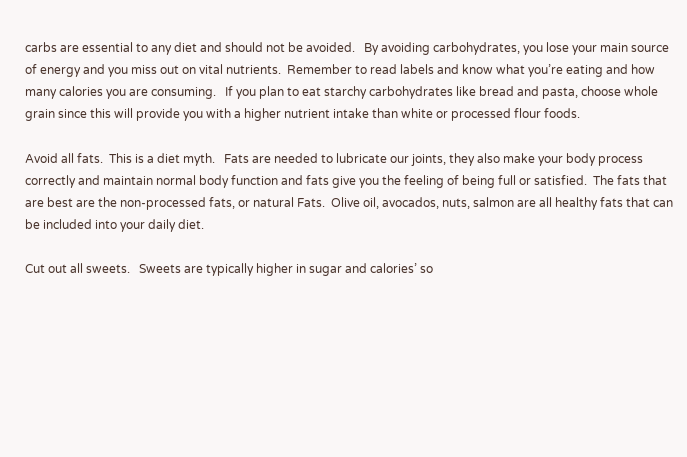carbs are essential to any diet and should not be avoided.   By avoiding carbohydrates, you lose your main source of energy and you miss out on vital nutrients.  Remember to read labels and know what you’re eating and how many calories you are consuming.   If you plan to eat starchy carbohydrates like bread and pasta, choose whole grain since this will provide you with a higher nutrient intake than white or processed flour foods.

Avoid all fats.  This is a diet myth.   Fats are needed to lubricate our joints, they also make your body process correctly and maintain normal body function and fats give you the feeling of being full or satisfied.  The fats that are best are the non-processed fats, or natural Fats.  Olive oil, avocados, nuts, salmon are all healthy fats that can be included into your daily diet.

Cut out all sweets.   Sweets are typically higher in sugar and calories’ so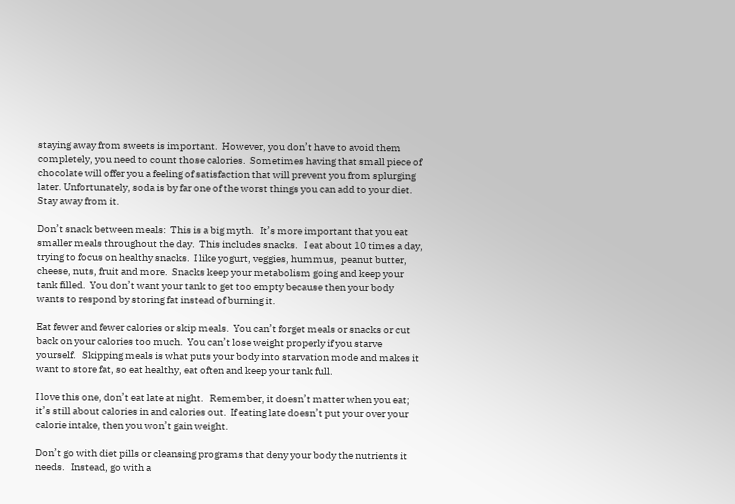staying away from sweets is important.  However, you don’t have to avoid them completely, you need to count those calories.  Sometimes having that small piece of chocolate will offer you a feeling of satisfaction that will prevent you from splurging later. Unfortunately, soda is by far one of the worst things you can add to your diet. Stay away from it.

Don’t snack between meals:  This is a big myth.   It’s more important that you eat smaller meals throughout the day.  This includes snacks.   I eat about 10 times a day, trying to focus on healthy snacks.  I like yogurt, veggies, hummus,  peanut butter, cheese, nuts, fruit and more.  Snacks keep your metabolism going and keep your tank filled.  You don’t want your tank to get too empty because then your body wants to respond by storing fat instead of burning it.

Eat fewer and fewer calories or skip meals.  You can’t forget meals or snacks or cut back on your calories too much.  You can’t lose weight properly if you starve yourself.   Skipping meals is what puts your body into starvation mode and makes it want to store fat, so eat healthy, eat often and keep your tank full.

I love this one, don’t eat late at night.   Remember, it doesn’t matter when you eat; it’s still about calories in and calories out.  If eating late doesn’t put your over your calorie intake, then you won’t gain weight.

Don’t go with diet pills or cleansing programs that deny your body the nutrients it needs.   Instead, go with a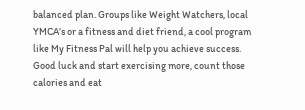balanced plan. Groups like Weight Watchers, local YMCA’s or a fitness and diet friend, a cool program like My Fitness Pal will help you achieve success.  Good luck and start exercising more, count those calories and eat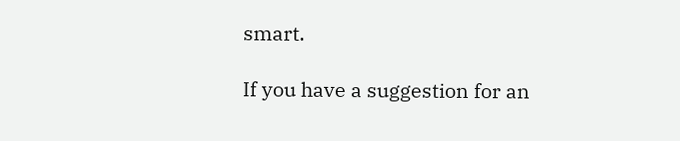smart.

If you have a suggestion for an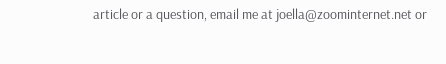article or a question, email me at joella@zoominternet.net or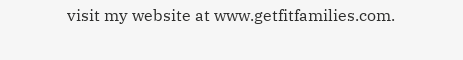visit my website at www.getfitfamilies.com.